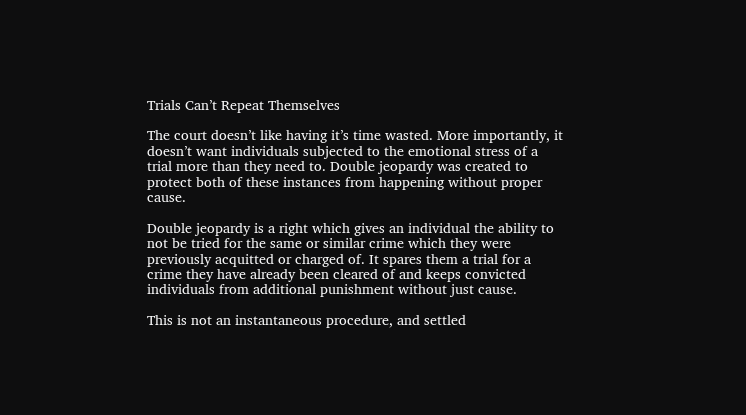Trials Can’t Repeat Themselves

The court doesn’t like having it’s time wasted. More importantly, it doesn’t want individuals subjected to the emotional stress of a trial more than they need to. Double jeopardy was created to protect both of these instances from happening without proper cause.

Double jeopardy is a right which gives an individual the ability to not be tried for the same or similar crime which they were previously acquitted or charged of. It spares them a trial for a crime they have already been cleared of and keeps convicted individuals from additional punishment without just cause.

This is not an instantaneous procedure, and settled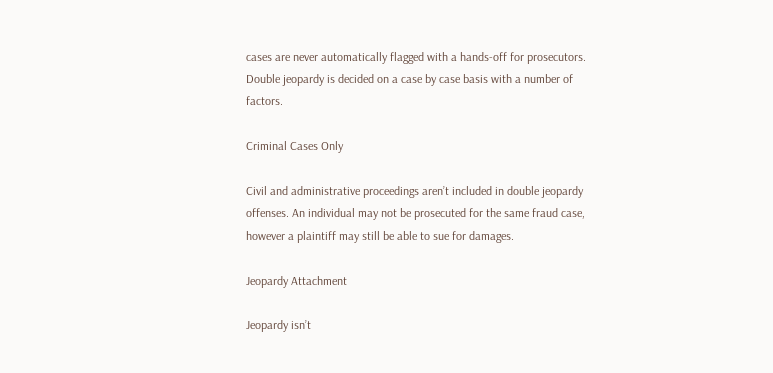cases are never automatically flagged with a hands-off for prosecutors. Double jeopardy is decided on a case by case basis with a number of factors.

Criminal Cases Only

Civil and administrative proceedings aren’t included in double jeopardy offenses. An individual may not be prosecuted for the same fraud case, however a plaintiff may still be able to sue for damages.

Jeopardy Attachment

Jeopardy isn’t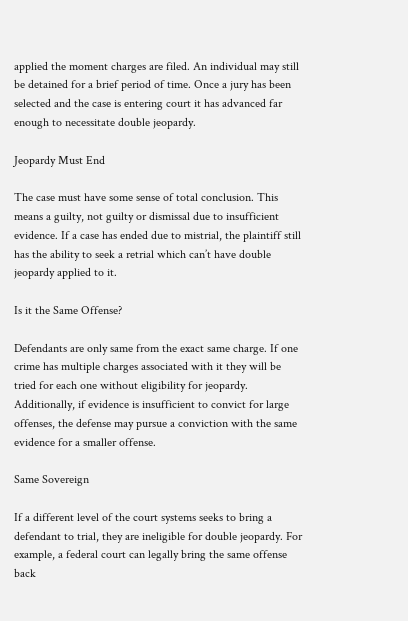applied the moment charges are filed. An individual may still be detained for a brief period of time. Once a jury has been selected and the case is entering court it has advanced far enough to necessitate double jeopardy.

Jeopardy Must End

The case must have some sense of total conclusion. This means a guilty, not guilty or dismissal due to insufficient evidence. If a case has ended due to mistrial, the plaintiff still has the ability to seek a retrial which can’t have double jeopardy applied to it.

Is it the Same Offense?

Defendants are only same from the exact same charge. If one crime has multiple charges associated with it they will be tried for each one without eligibility for jeopardy. Additionally, if evidence is insufficient to convict for large offenses, the defense may pursue a conviction with the same evidence for a smaller offense.

Same Sovereign

If a different level of the court systems seeks to bring a defendant to trial, they are ineligible for double jeopardy. For example, a federal court can legally bring the same offense back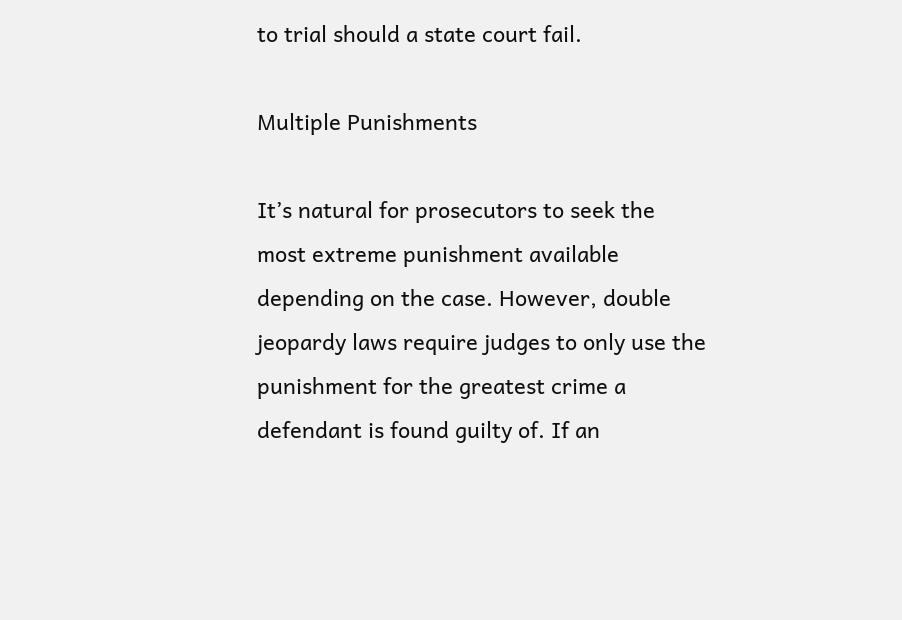to trial should a state court fail.

Multiple Punishments

It’s natural for prosecutors to seek the most extreme punishment available depending on the case. However, double jeopardy laws require judges to only use the punishment for the greatest crime a defendant is found guilty of. If an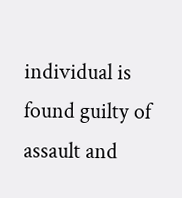individual is found guilty of assault and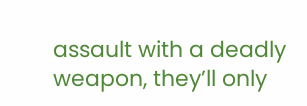assault with a deadly weapon, they’ll only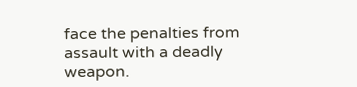face the penalties from assault with a deadly weapon.